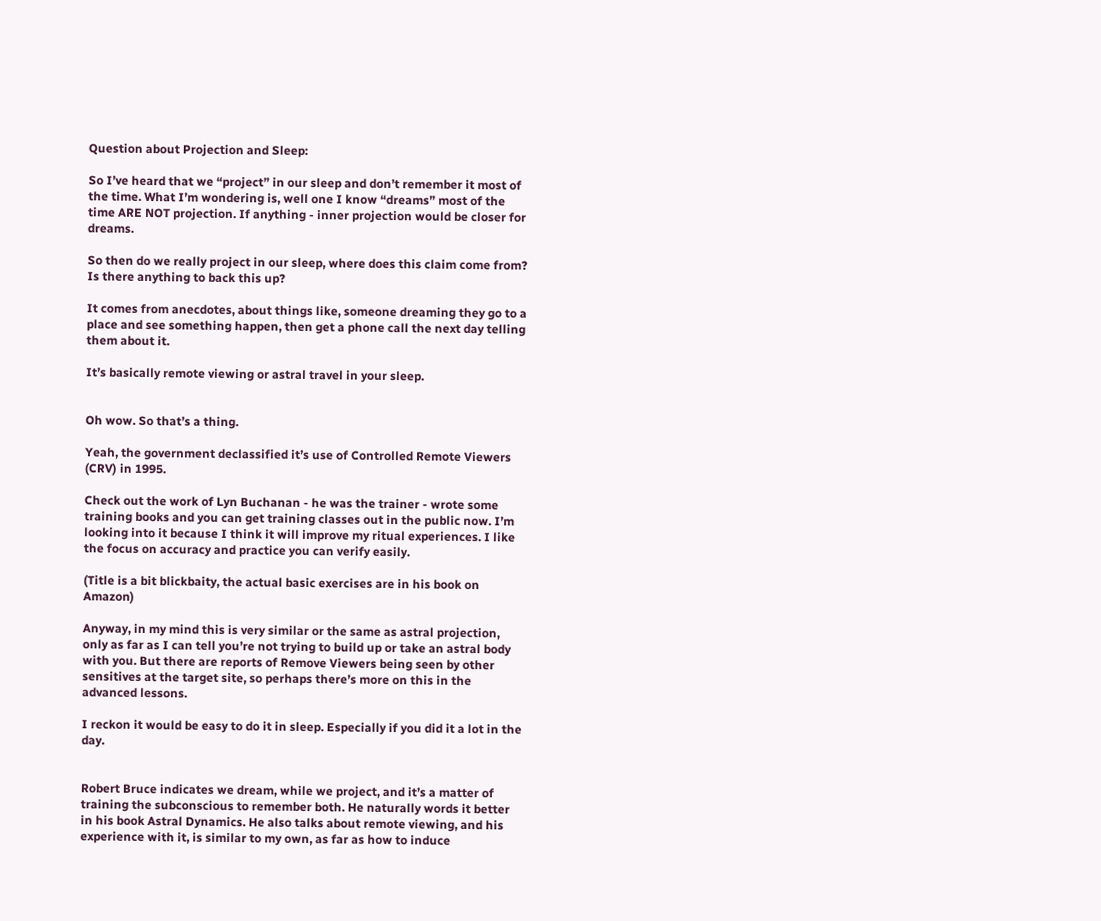Question about Projection and Sleep:

So I’ve heard that we “project” in our sleep and don’t remember it most of the time. What I’m wondering is, well one I know “dreams” most of the time ARE NOT projection. If anything - inner projection would be closer for dreams.

So then do we really project in our sleep, where does this claim come from? Is there anything to back this up?

It comes from anecdotes, about things like, someone dreaming they go to a place and see something happen, then get a phone call the next day telling them about it.

It’s basically remote viewing or astral travel in your sleep.


Oh wow. So that’s a thing.

Yeah, the government declassified it’s use of Controlled Remote Viewers (CRV) in 1995.

Check out the work of Lyn Buchanan - he was the trainer - wrote some training books and you can get training classes out in the public now. I’m looking into it because I think it will improve my ritual experiences. I like the focus on accuracy and practice you can verify easily.

(Title is a bit blickbaity, the actual basic exercises are in his book on Amazon)

Anyway, in my mind this is very similar or the same as astral projection, only as far as I can tell you’re not trying to build up or take an astral body with you. But there are reports of Remove Viewers being seen by other sensitives at the target site, so perhaps there’s more on this in the advanced lessons.

I reckon it would be easy to do it in sleep. Especially if you did it a lot in the day.


Robert Bruce indicates we dream, while we project, and it’s a matter of training the subconscious to remember both. He naturally words it better in his book Astral Dynamics. He also talks about remote viewing, and his experience with it, is similar to my own, as far as how to induce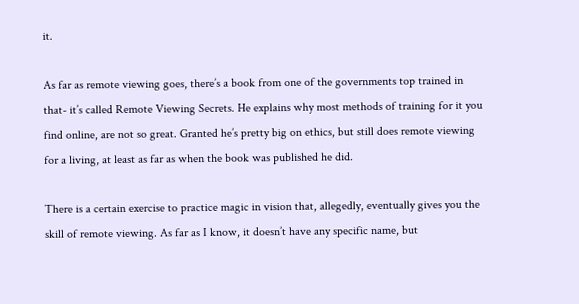it.

As far as remote viewing goes, there’s a book from one of the governments top trained in that- it’s called Remote Viewing Secrets. He explains why most methods of training for it you find online, are not so great. Granted he’s pretty big on ethics, but still does remote viewing for a living, at least as far as when the book was published he did.

There is a certain exercise to practice magic in vision that, allegedly, eventually gives you the skill of remote viewing. As far as I know, it doesn’t have any specific name, but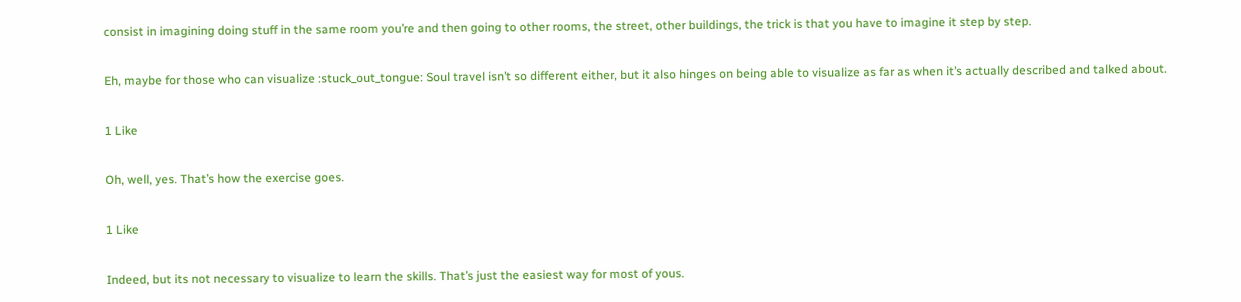consist in imagining doing stuff in the same room you’re and then going to other rooms, the street, other buildings, the trick is that you have to imagine it step by step.

Eh, maybe for those who can visualize :stuck_out_tongue: Soul travel isn’t so different either, but it also hinges on being able to visualize as far as when it’s actually described and talked about.

1 Like

Oh, well, yes. That’s how the exercise goes.

1 Like

Indeed, but its not necessary to visualize to learn the skills. That’s just the easiest way for most of yous.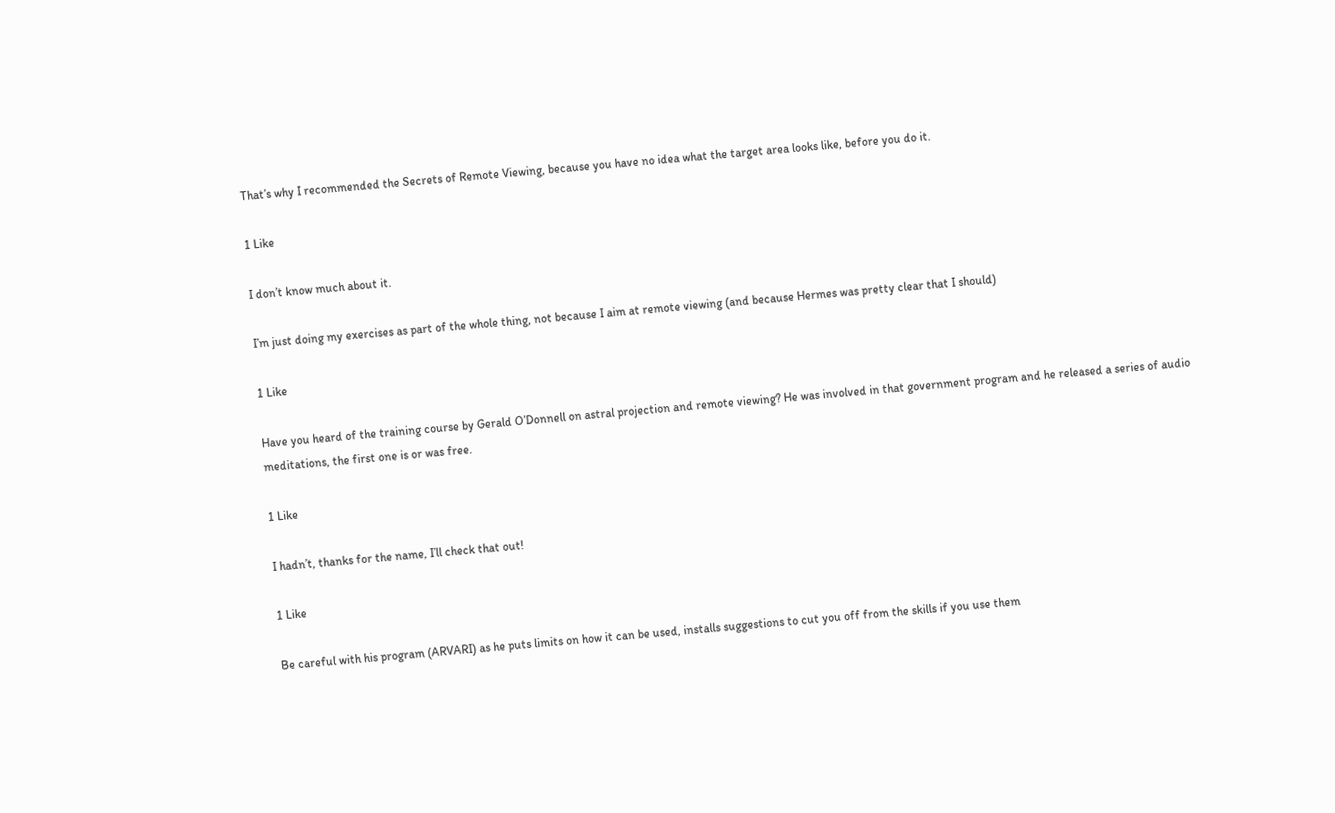That’s why I recommended the Secrets of Remote Viewing, because you have no idea what the target area looks like, before you do it.

1 Like

I don’t know much about it.

I’m just doing my exercises as part of the whole thing, not because I aim at remote viewing (and because Hermes was pretty clear that I should)

1 Like

Have you heard of the training course by Gerald O’Donnell on astral projection and remote viewing? He was involved in that government program and he released a series of audio meditations, the first one is or was free.

1 Like

I hadn’t, thanks for the name, I’ll check that out!

1 Like

Be careful with his program (ARVARI) as he puts limits on how it can be used, installs suggestions to cut you off from the skills if you use them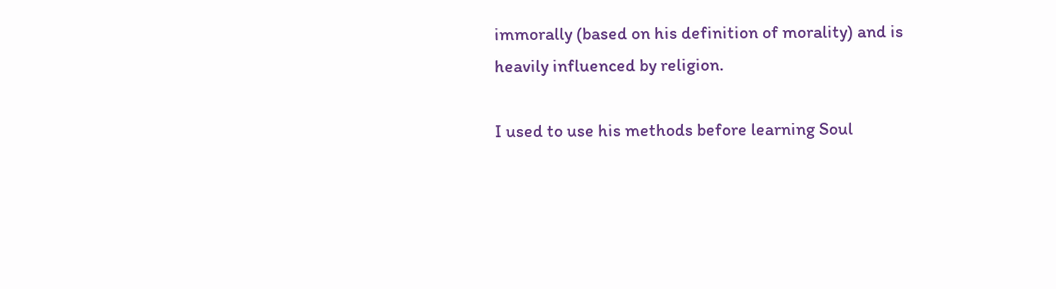immorally (based on his definition of morality) and is heavily influenced by religion.

I used to use his methods before learning Soul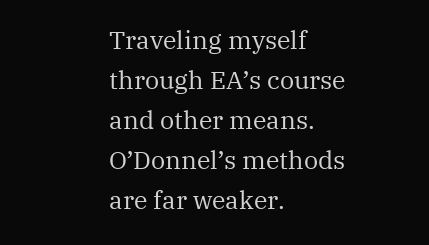Traveling myself through EA’s course and other means. O’Donnel’s methods are far weaker.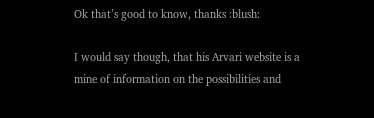Ok that’s good to know, thanks :blush:

I would say though, that his Arvari website is a mine of information on the possibilities and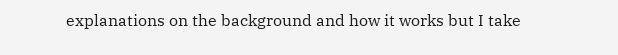explanations on the background and how it works but I take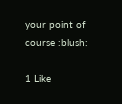your point of course :blush:

1 Like